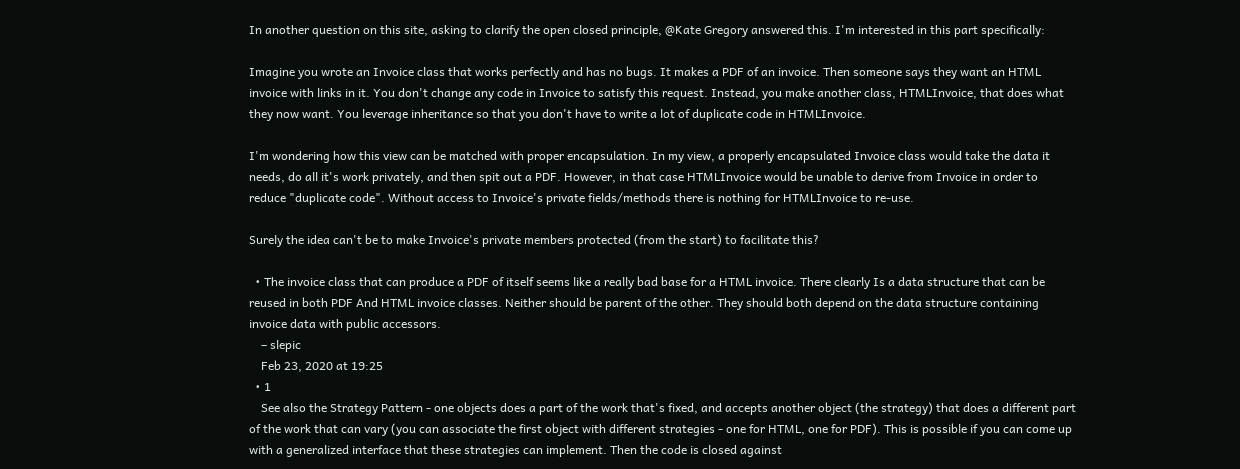In another question on this site, asking to clarify the open closed principle, @Kate Gregory answered this. I'm interested in this part specifically:

Imagine you wrote an Invoice class that works perfectly and has no bugs. It makes a PDF of an invoice. Then someone says they want an HTML invoice with links in it. You don't change any code in Invoice to satisfy this request. Instead, you make another class, HTMLInvoice, that does what they now want. You leverage inheritance so that you don't have to write a lot of duplicate code in HTMLInvoice.

I'm wondering how this view can be matched with proper encapsulation. In my view, a properly encapsulated Invoice class would take the data it needs, do all it's work privately, and then spit out a PDF. However, in that case HTMLInvoice would be unable to derive from Invoice in order to reduce "duplicate code". Without access to Invoice's private fields/methods there is nothing for HTMLInvoice to re-use.

Surely the idea can't be to make Invoice's private members protected (from the start) to facilitate this?

  • The invoice class that can produce a PDF of itself seems like a really bad base for a HTML invoice. There clearly Is a data structure that can be reused in both PDF And HTML invoice classes. Neither should be parent of the other. They should both depend on the data structure containing invoice data with public accessors.
    – slepic
    Feb 23, 2020 at 19:25
  • 1
    See also the Strategy Pattern - one objects does a part of the work that's fixed, and accepts another object (the strategy) that does a different part of the work that can vary (you can associate the first object with different strategies - one for HTML, one for PDF). This is possible if you can come up with a generalized interface that these strategies can implement. Then the code is closed against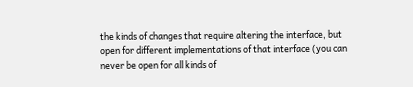the kinds of changes that require altering the interface, but open for different implementations of that interface (you can never be open for all kinds of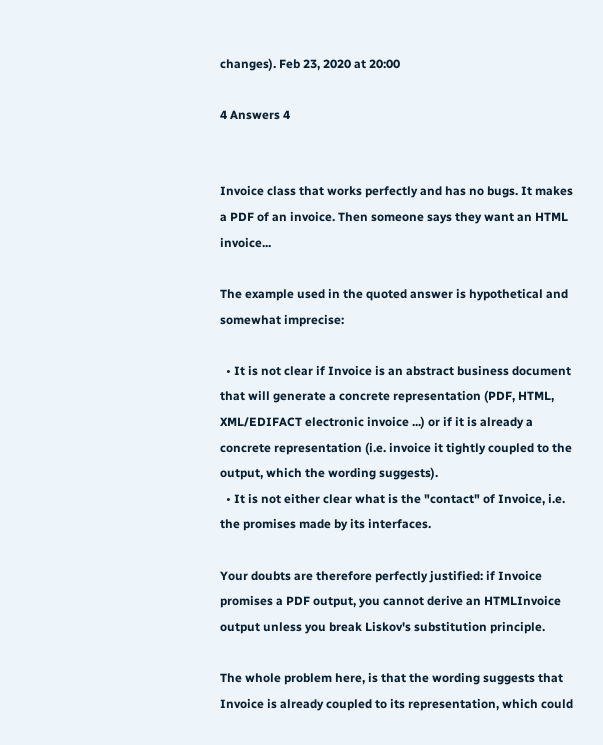changes). Feb 23, 2020 at 20:00

4 Answers 4


Invoice class that works perfectly and has no bugs. It makes a PDF of an invoice. Then someone says they want an HTML invoice...

The example used in the quoted answer is hypothetical and somewhat imprecise:

  • It is not clear if Invoice is an abstract business document that will generate a concrete representation (PDF, HTML, XML/EDIFACT electronic invoice ...) or if it is already a concrete representation (i.e. invoice it tightly coupled to the output, which the wording suggests).
  • It is not either clear what is the "contact" of Invoice, i.e. the promises made by its interfaces.

Your doubts are therefore perfectly justified: if Invoice promises a PDF output, you cannot derive an HTMLInvoice output unless you break Liskov's substitution principle.

The whole problem here, is that the wording suggests that Invoice is already coupled to its representation, which could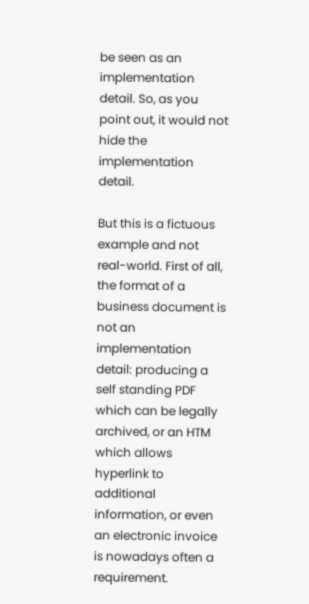be seen as an implementation detail. So, as you point out, it would not hide the implementation detail.

But this is a fictuous example and not real-world. First of all, the format of a business document is not an implementation detail: producing a self standing PDF which can be legally archived, or an HTM which allows hyperlink to additional information, or even an electronic invoice is nowadays often a requirement.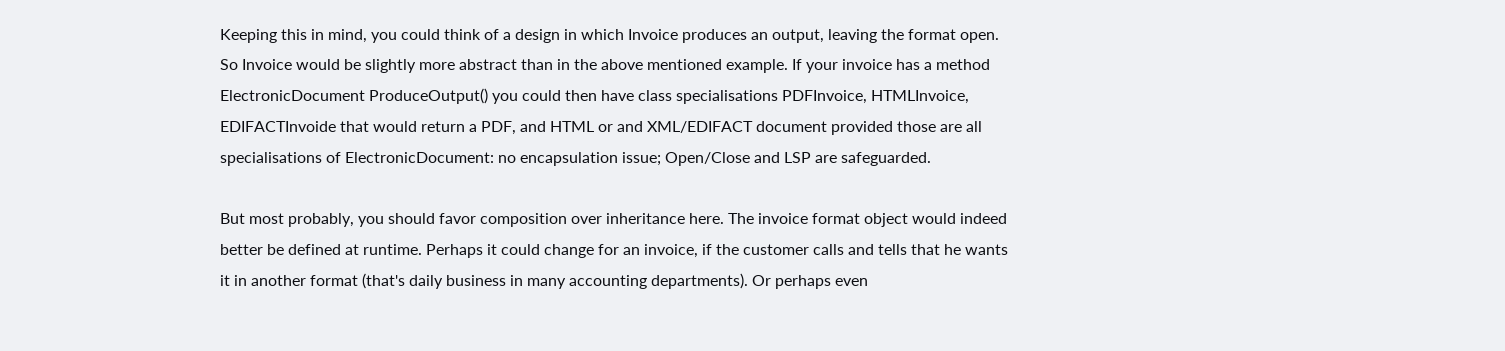Keeping this in mind, you could think of a design in which Invoice produces an output, leaving the format open. So Invoice would be slightly more abstract than in the above mentioned example. If your invoice has a method ElectronicDocument ProduceOutput() you could then have class specialisations PDFInvoice, HTMLInvoice, EDIFACTInvoide that would return a PDF, and HTML or and XML/EDIFACT document provided those are all specialisations of ElectronicDocument: no encapsulation issue; Open/Close and LSP are safeguarded.

But most probably, you should favor composition over inheritance here. The invoice format object would indeed better be defined at runtime. Perhaps it could change for an invoice, if the customer calls and tells that he wants it in another format (that's daily business in many accounting departments). Or perhaps even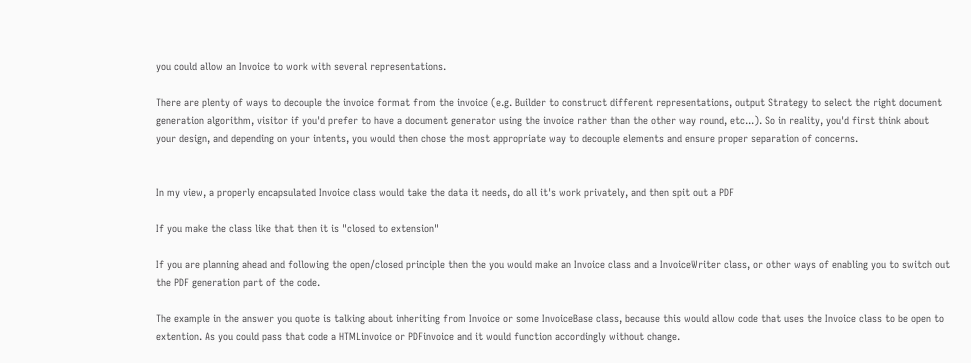you could allow an Invoice to work with several representations.

There are plenty of ways to decouple the invoice format from the invoice (e.g. Builder to construct different representations, output Strategy to select the right document generation algorithm, visitor if you'd prefer to have a document generator using the invoice rather than the other way round, etc...). So in reality, you'd first think about your design, and depending on your intents, you would then chose the most appropriate way to decouple elements and ensure proper separation of concerns.


In my view, a properly encapsulated Invoice class would take the data it needs, do all it's work privately, and then spit out a PDF

If you make the class like that then it is "closed to extension"

If you are planning ahead and following the open/closed principle then the you would make an Invoice class and a InvoiceWriter class, or other ways of enabling you to switch out the PDF generation part of the code.

The example in the answer you quote is talking about inheriting from Invoice or some InvoiceBase class, because this would allow code that uses the Invoice class to be open to extention. As you could pass that code a HTMLinvoice or PDFinvoice and it would function accordingly without change.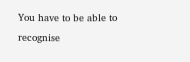You have to be able to recognise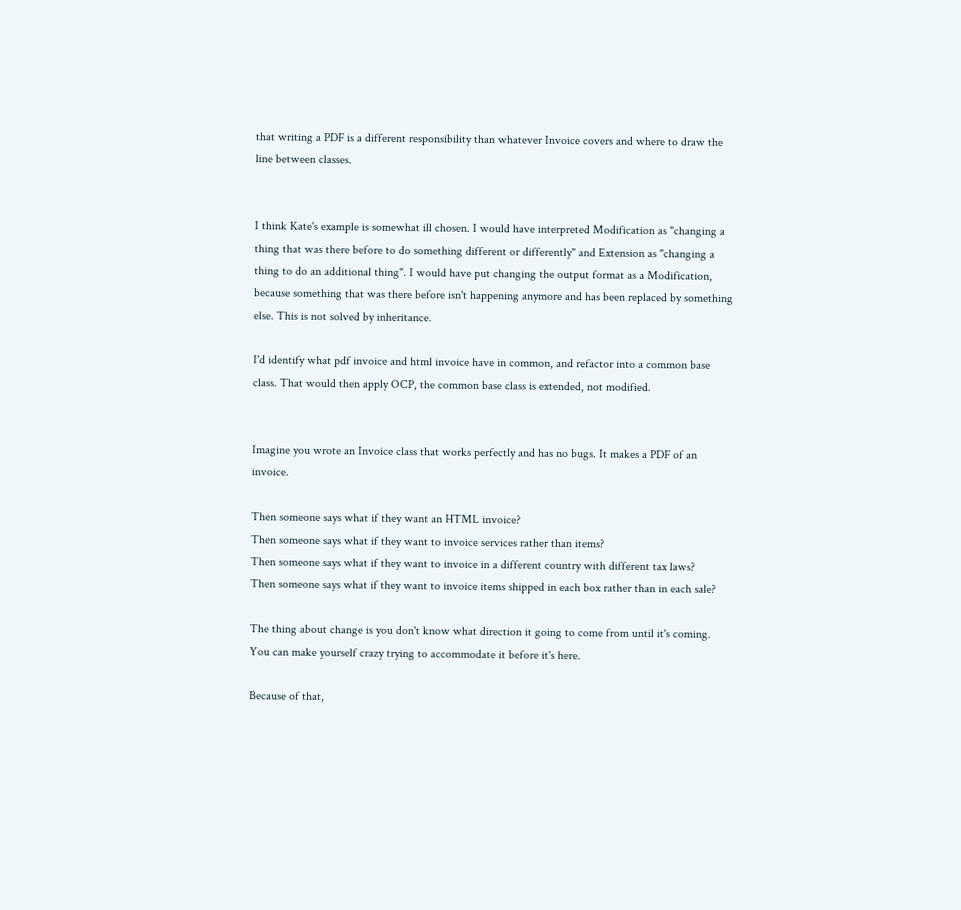that writing a PDF is a different responsibility than whatever Invoice covers and where to draw the line between classes.


I think Kate's example is somewhat ill chosen. I would have interpreted Modification as "changing a thing that was there before to do something different or differently" and Extension as "changing a thing to do an additional thing". I would have put changing the output format as a Modification, because something that was there before isn't happening anymore and has been replaced by something else. This is not solved by inheritance.

I'd identify what pdf invoice and html invoice have in common, and refactor into a common base class. That would then apply OCP, the common base class is extended, not modified.


Imagine you wrote an Invoice class that works perfectly and has no bugs. It makes a PDF of an invoice.

Then someone says what if they want an HTML invoice?
Then someone says what if they want to invoice services rather than items?
Then someone says what if they want to invoice in a different country with different tax laws?
Then someone says what if they want to invoice items shipped in each box rather than in each sale?

The thing about change is you don't know what direction it going to come from until it's coming. You can make yourself crazy trying to accommodate it before it's here.

Because of that,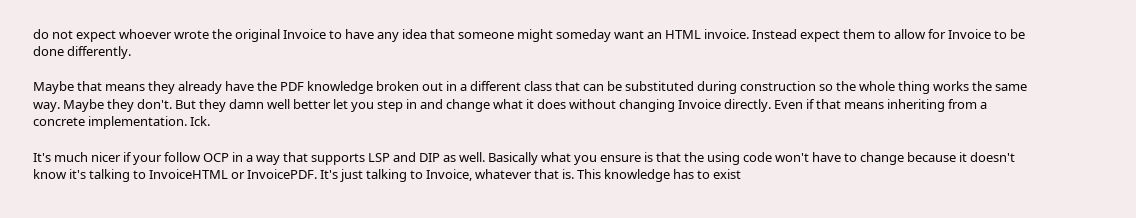do not expect whoever wrote the original Invoice to have any idea that someone might someday want an HTML invoice. Instead expect them to allow for Invoice to be done differently.

Maybe that means they already have the PDF knowledge broken out in a different class that can be substituted during construction so the whole thing works the same way. Maybe they don't. But they damn well better let you step in and change what it does without changing Invoice directly. Even if that means inheriting from a concrete implementation. Ick.

It's much nicer if your follow OCP in a way that supports LSP and DIP as well. Basically what you ensure is that the using code won't have to change because it doesn't know it's talking to InvoiceHTML or InvoicePDF. It's just talking to Invoice, whatever that is. This knowledge has to exist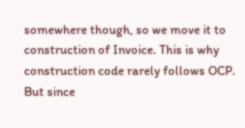somewhere though, so we move it to construction of Invoice. This is why construction code rarely follows OCP. But since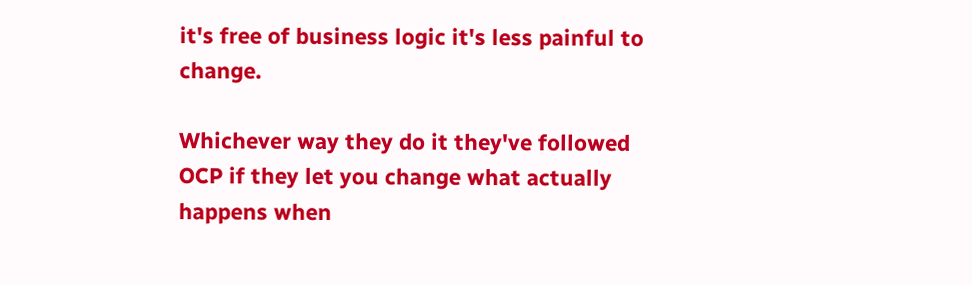it's free of business logic it's less painful to change.

Whichever way they do it they've followed OCP if they let you change what actually happens when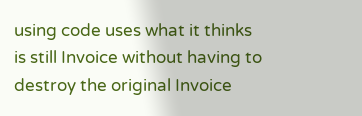using code uses what it thinks is still Invoice without having to destroy the original Invoice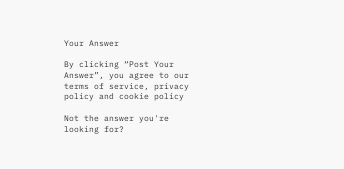Your Answer

By clicking “Post Your Answer”, you agree to our terms of service, privacy policy and cookie policy

Not the answer you're looking for?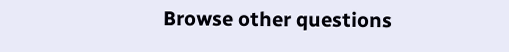Browse other questions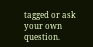tagged or ask your own question.